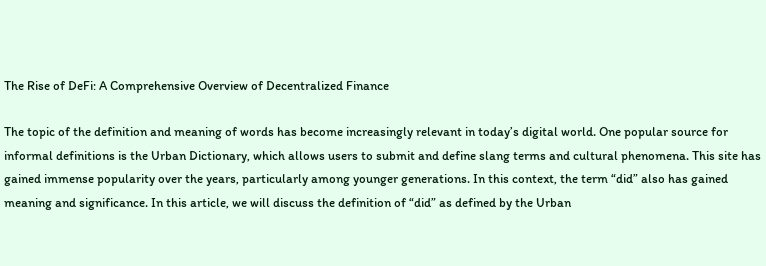The Rise of DeFi: A Comprehensive Overview of Decentralized Finance

The topic of the definition and meaning of words has become increasingly relevant in today’s digital world. One popular source for informal definitions is the Urban Dictionary, which allows users to submit and define slang terms and cultural phenomena. This site has gained immense popularity over the years, particularly among younger generations. In this context, the term “did” also has gained meaning and significance. In this article, we will discuss the definition of “did” as defined by the Urban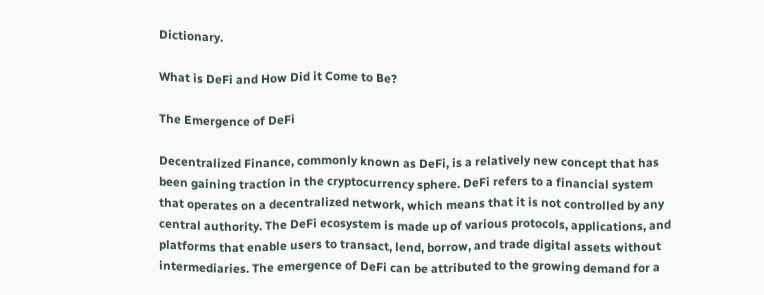Dictionary.

What is DeFi and How Did it Come to Be?

The Emergence of DeFi

Decentralized Finance, commonly known as DeFi, is a relatively new concept that has been gaining traction in the cryptocurrency sphere. DeFi refers to a financial system that operates on a decentralized network, which means that it is not controlled by any central authority. The DeFi ecosystem is made up of various protocols, applications, and platforms that enable users to transact, lend, borrow, and trade digital assets without intermediaries. The emergence of DeFi can be attributed to the growing demand for a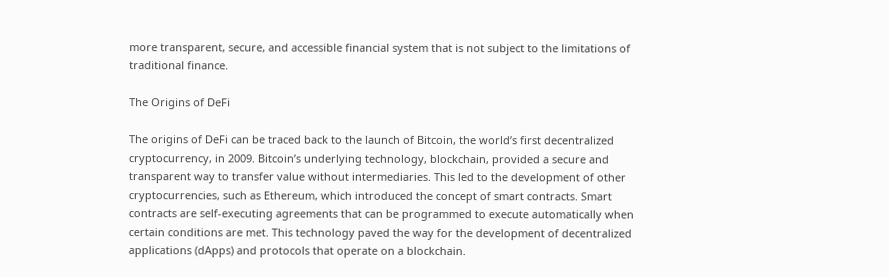more transparent, secure, and accessible financial system that is not subject to the limitations of traditional finance.

The Origins of DeFi

The origins of DeFi can be traced back to the launch of Bitcoin, the world’s first decentralized cryptocurrency, in 2009. Bitcoin’s underlying technology, blockchain, provided a secure and transparent way to transfer value without intermediaries. This led to the development of other cryptocurrencies, such as Ethereum, which introduced the concept of smart contracts. Smart contracts are self-executing agreements that can be programmed to execute automatically when certain conditions are met. This technology paved the way for the development of decentralized applications (dApps) and protocols that operate on a blockchain.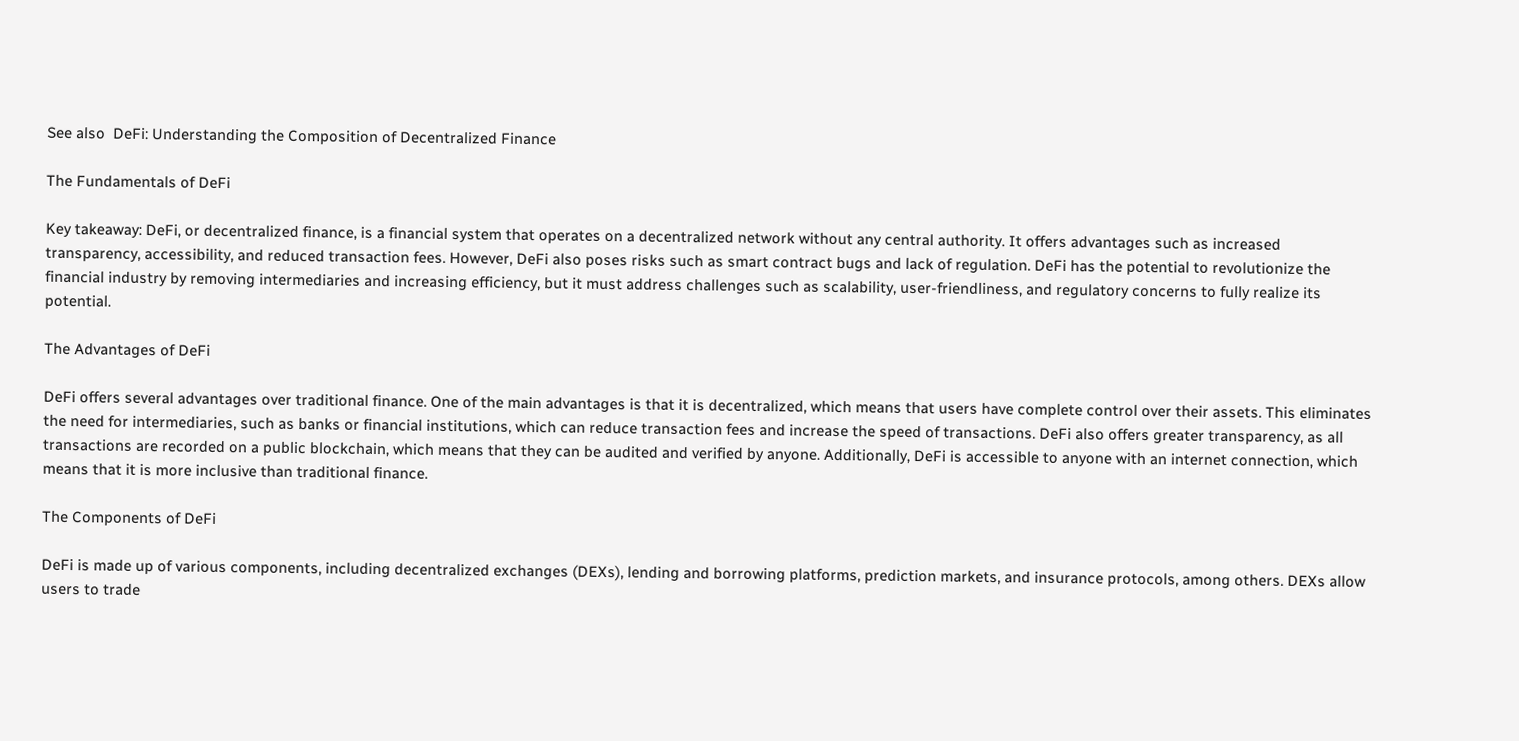See also  DeFi: Understanding the Composition of Decentralized Finance

The Fundamentals of DeFi

Key takeaway: DeFi, or decentralized finance, is a financial system that operates on a decentralized network without any central authority. It offers advantages such as increased transparency, accessibility, and reduced transaction fees. However, DeFi also poses risks such as smart contract bugs and lack of regulation. DeFi has the potential to revolutionize the financial industry by removing intermediaries and increasing efficiency, but it must address challenges such as scalability, user-friendliness, and regulatory concerns to fully realize its potential.

The Advantages of DeFi

DeFi offers several advantages over traditional finance. One of the main advantages is that it is decentralized, which means that users have complete control over their assets. This eliminates the need for intermediaries, such as banks or financial institutions, which can reduce transaction fees and increase the speed of transactions. DeFi also offers greater transparency, as all transactions are recorded on a public blockchain, which means that they can be audited and verified by anyone. Additionally, DeFi is accessible to anyone with an internet connection, which means that it is more inclusive than traditional finance.

The Components of DeFi

DeFi is made up of various components, including decentralized exchanges (DEXs), lending and borrowing platforms, prediction markets, and insurance protocols, among others. DEXs allow users to trade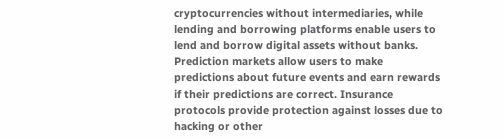cryptocurrencies without intermediaries, while lending and borrowing platforms enable users to lend and borrow digital assets without banks. Prediction markets allow users to make predictions about future events and earn rewards if their predictions are correct. Insurance protocols provide protection against losses due to hacking or other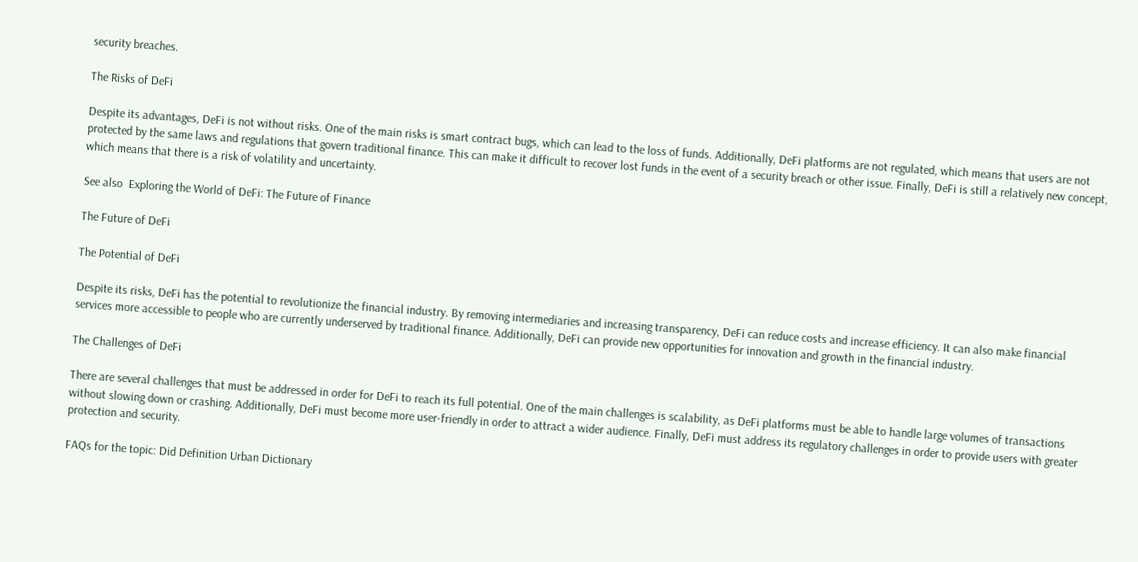security breaches.

The Risks of DeFi

Despite its advantages, DeFi is not without risks. One of the main risks is smart contract bugs, which can lead to the loss of funds. Additionally, DeFi platforms are not regulated, which means that users are not protected by the same laws and regulations that govern traditional finance. This can make it difficult to recover lost funds in the event of a security breach or other issue. Finally, DeFi is still a relatively new concept, which means that there is a risk of volatility and uncertainty.

See also  Exploring the World of DeFi: The Future of Finance

The Future of DeFi

The Potential of DeFi

Despite its risks, DeFi has the potential to revolutionize the financial industry. By removing intermediaries and increasing transparency, DeFi can reduce costs and increase efficiency. It can also make financial services more accessible to people who are currently underserved by traditional finance. Additionally, DeFi can provide new opportunities for innovation and growth in the financial industry.

The Challenges of DeFi

There are several challenges that must be addressed in order for DeFi to reach its full potential. One of the main challenges is scalability, as DeFi platforms must be able to handle large volumes of transactions without slowing down or crashing. Additionally, DeFi must become more user-friendly in order to attract a wider audience. Finally, DeFi must address its regulatory challenges in order to provide users with greater protection and security.

FAQs for the topic: Did Definition Urban Dictionary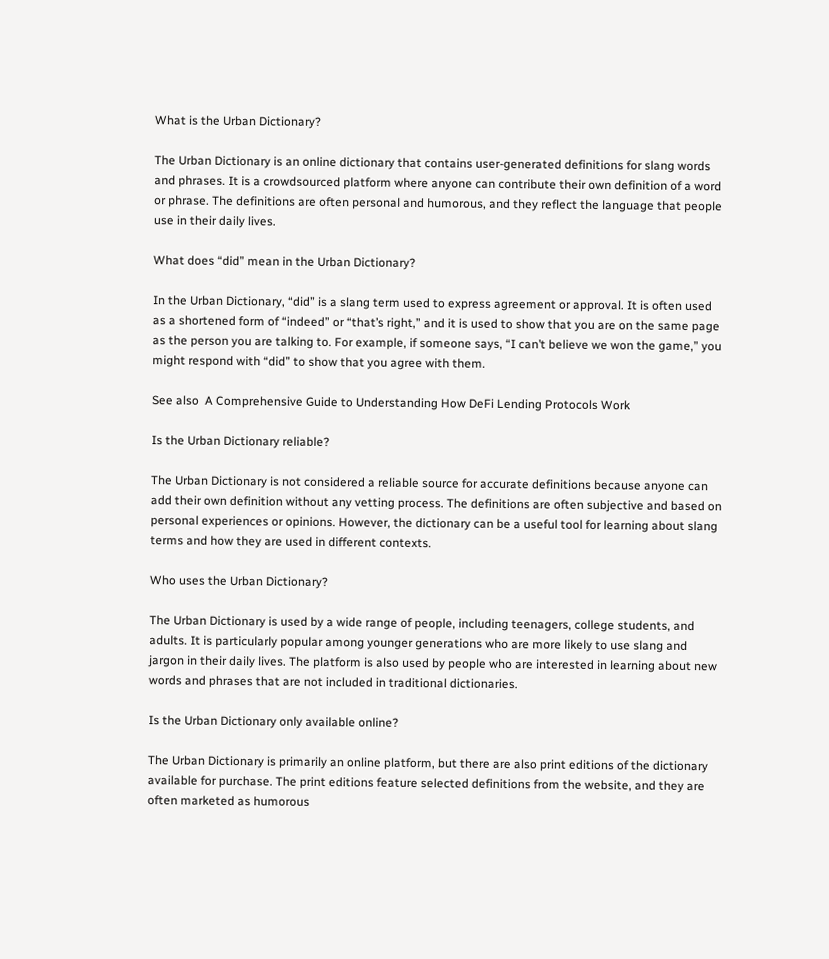What is the Urban Dictionary?

The Urban Dictionary is an online dictionary that contains user-generated definitions for slang words and phrases. It is a crowdsourced platform where anyone can contribute their own definition of a word or phrase. The definitions are often personal and humorous, and they reflect the language that people use in their daily lives.

What does “did” mean in the Urban Dictionary?

In the Urban Dictionary, “did” is a slang term used to express agreement or approval. It is often used as a shortened form of “indeed” or “that’s right,” and it is used to show that you are on the same page as the person you are talking to. For example, if someone says, “I can’t believe we won the game,” you might respond with “did” to show that you agree with them.

See also  A Comprehensive Guide to Understanding How DeFi Lending Protocols Work

Is the Urban Dictionary reliable?

The Urban Dictionary is not considered a reliable source for accurate definitions because anyone can add their own definition without any vetting process. The definitions are often subjective and based on personal experiences or opinions. However, the dictionary can be a useful tool for learning about slang terms and how they are used in different contexts.

Who uses the Urban Dictionary?

The Urban Dictionary is used by a wide range of people, including teenagers, college students, and adults. It is particularly popular among younger generations who are more likely to use slang and jargon in their daily lives. The platform is also used by people who are interested in learning about new words and phrases that are not included in traditional dictionaries.

Is the Urban Dictionary only available online?

The Urban Dictionary is primarily an online platform, but there are also print editions of the dictionary available for purchase. The print editions feature selected definitions from the website, and they are often marketed as humorous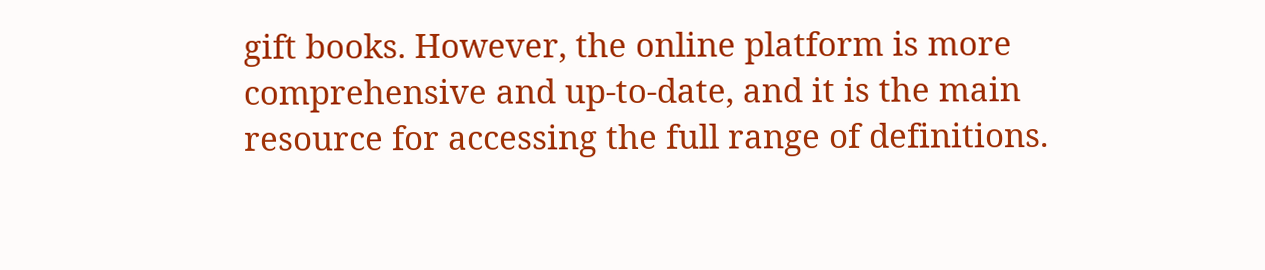gift books. However, the online platform is more comprehensive and up-to-date, and it is the main resource for accessing the full range of definitions.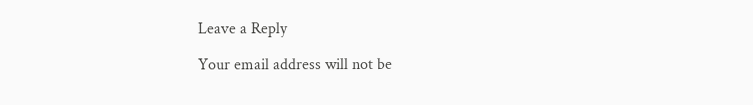Leave a Reply

Your email address will not be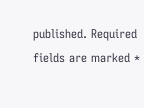published. Required fields are marked *